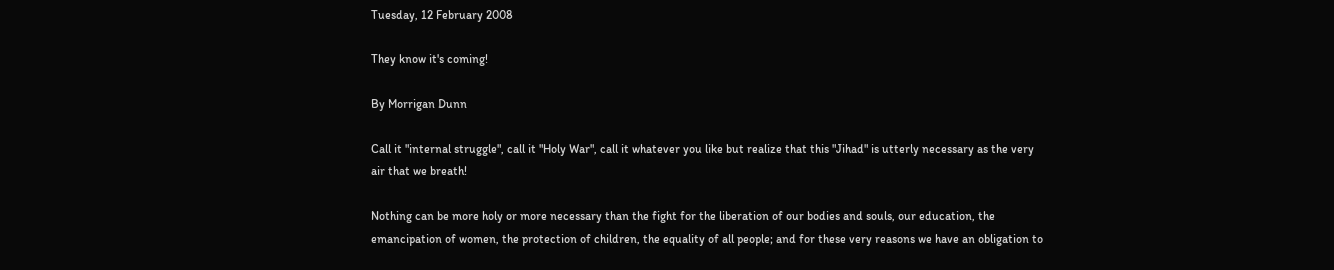Tuesday, 12 February 2008

They know it's coming!

By Morrigan Dunn

Call it "internal struggle", call it "Holy War", call it whatever you like but realize that this "Jihad" is utterly necessary as the very air that we breath!

Nothing can be more holy or more necessary than the fight for the liberation of our bodies and souls, our education, the emancipation of women, the protection of children, the equality of all people; and for these very reasons we have an obligation to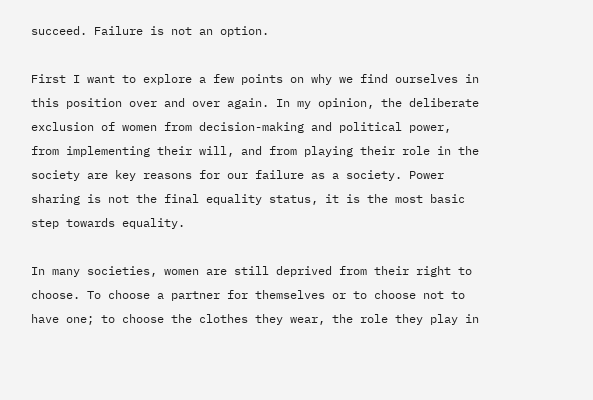succeed. Failure is not an option.

First I want to explore a few points on why we find ourselves in this position over and over again. In my opinion, the deliberate exclusion of women from decision-making and political power, from implementing their will, and from playing their role in the society are key reasons for our failure as a society. Power sharing is not the final equality status, it is the most basic step towards equality.

In many societies, women are still deprived from their right to choose. To choose a partner for themselves or to choose not to have one; to choose the clothes they wear, the role they play in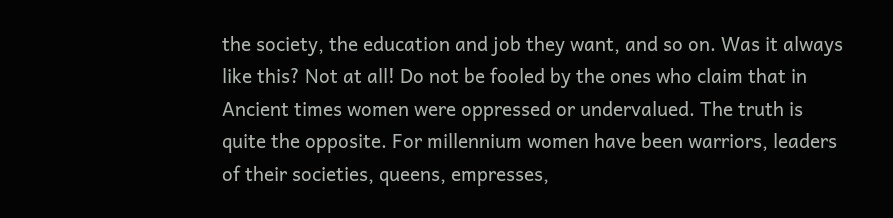the society, the education and job they want, and so on. Was it always like this? Not at all! Do not be fooled by the ones who claim that in Ancient times women were oppressed or undervalued. The truth is quite the opposite. For millennium women have been warriors, leaders of their societies, queens, empresses,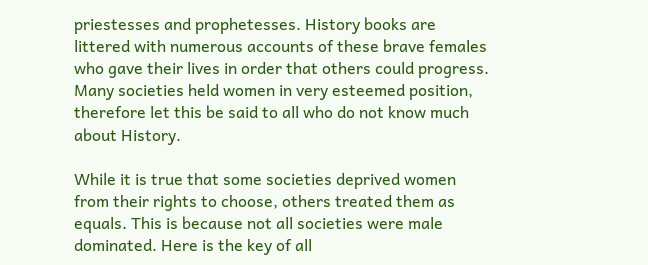priestesses and prophetesses. History books are littered with numerous accounts of these brave females who gave their lives in order that others could progress. Many societies held women in very esteemed position, therefore let this be said to all who do not know much about History.

While it is true that some societies deprived women from their rights to choose, others treated them as equals. This is because not all societies were male dominated. Here is the key of all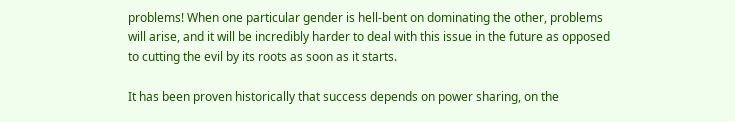problems! When one particular gender is hell-bent on dominating the other, problems will arise, and it will be incredibly harder to deal with this issue in the future as opposed to cutting the evil by its roots as soon as it starts.

It has been proven historically that success depends on power sharing, on the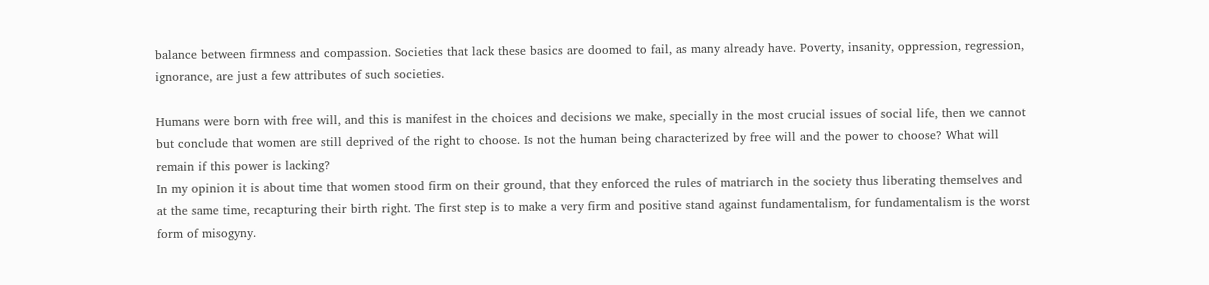balance between firmness and compassion. Societies that lack these basics are doomed to fail, as many already have. Poverty, insanity, oppression, regression, ignorance, are just a few attributes of such societies.

Humans were born with free will, and this is manifest in the choices and decisions we make, specially in the most crucial issues of social life, then we cannot but conclude that women are still deprived of the right to choose. Is not the human being characterized by free will and the power to choose? What will remain if this power is lacking?
In my opinion it is about time that women stood firm on their ground, that they enforced the rules of matriarch in the society thus liberating themselves and at the same time, recapturing their birth right. The first step is to make a very firm and positive stand against fundamentalism, for fundamentalism is the worst form of misogyny.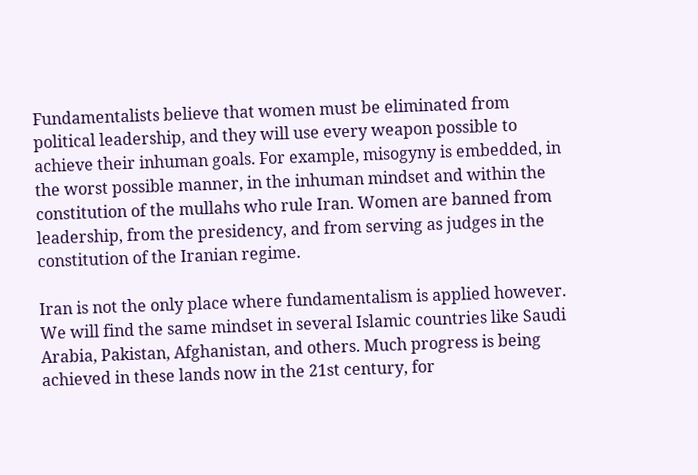Fundamentalists believe that women must be eliminated from political leadership, and they will use every weapon possible to achieve their inhuman goals. For example, misogyny is embedded, in the worst possible manner, in the inhuman mindset and within the constitution of the mullahs who rule Iran. Women are banned from leadership, from the presidency, and from serving as judges in the constitution of the Iranian regime.

Iran is not the only place where fundamentalism is applied however. We will find the same mindset in several Islamic countries like Saudi Arabia, Pakistan, Afghanistan, and others. Much progress is being achieved in these lands now in the 21st century, for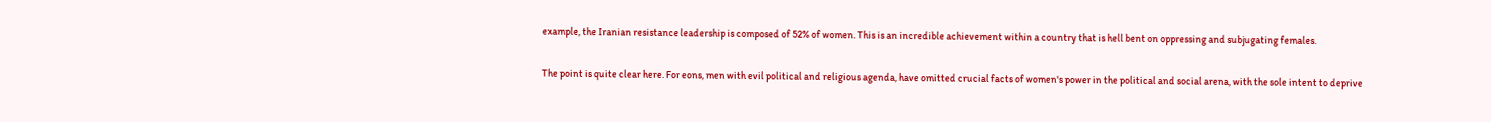example, the Iranian resistance leadership is composed of 52% of women. This is an incredible achievement within a country that is hell bent on oppressing and subjugating females.

The point is quite clear here. For eons, men with evil political and religious agenda, have omitted crucial facts of women's power in the political and social arena, with the sole intent to deprive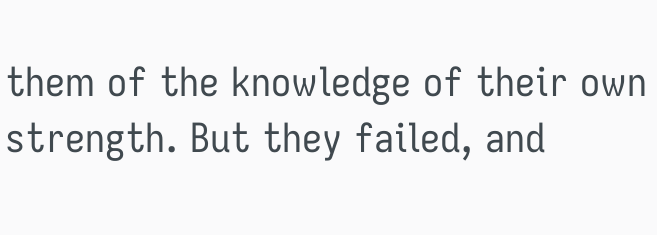them of the knowledge of their own strength. But they failed, and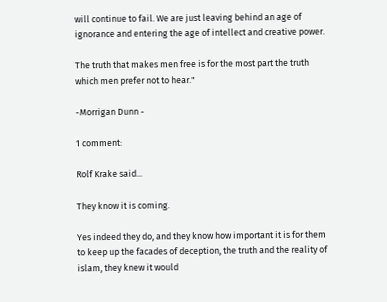will continue to fail. We are just leaving behind an age of ignorance and entering the age of intellect and creative power.

The truth that makes men free is for the most part the truth which men prefer not to hear."

-Morrigan Dunn -

1 comment:

Rolf Krake said...

They know it is coming.

Yes indeed they do, and they know how important it is for them to keep up the facades of deception, the truth and the reality of islam, they knew it would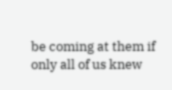be coming at them if only all of us knew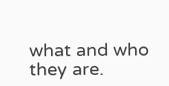what and who they are.